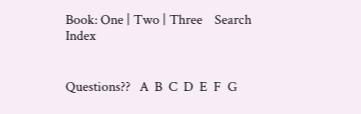Book: One | Two | Three    Search    Index


Questions??   A  B  C  D  E  F  G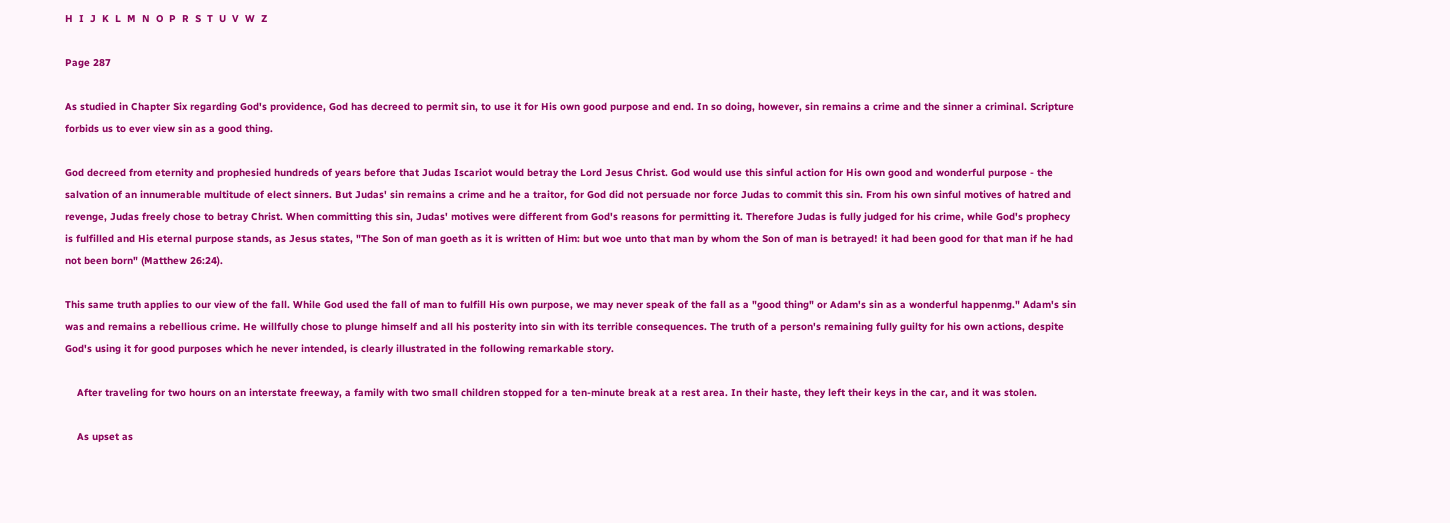H  I  J  K  L  M  N  O  P  R  S  T  U  V  W  Z

Page 287

As studied in Chapter Six regarding God's providence, God has decreed to permit sin, to use it for His own good purpose and end. In so doing, however, sin remains a crime and the sinner a criminal. Scripture forbids us to ever view sin as a good thing.

God decreed from eternity and prophesied hundreds of years before that Judas Iscariot would betray the Lord Jesus Christ. God would use this sinful action for His own good and wonderful purpose - the salvation of an innumerable multitude of elect sinners. But Judas' sin remains a crime and he a traitor, for God did not persuade nor force Judas to commit this sin. From his own sinful motives of hatred and revenge, Judas freely chose to betray Christ. When committing this sin, Judas' motives were different from God's reasons for permitting it. Therefore Judas is fully judged for his crime, while God's prophecy is fulfilled and His eternal purpose stands, as Jesus states, "The Son of man goeth as it is written of Him: but woe unto that man by whom the Son of man is betrayed! it had been good for that man if he had not been born" (Matthew 26:24).

This same truth applies to our view of the fall. While God used the fall of man to fulfill His own purpose, we may never speak of the fall as a "good thing" or Adam's sin as a wonderful happenmg." Adam's sin was and remains a rebellious crime. He willfully chose to plunge himself and all his posterity into sin with its terrible consequences. The truth of a person's remaining fully guilty for his own actions, despite God's using it for good purposes which he never intended, is clearly illustrated in the following remarkable story.

    After traveling for two hours on an interstate freeway, a family with two small children stopped for a ten-minute break at a rest area. In their haste, they left their keys in the car, and it was stolen.

    As upset as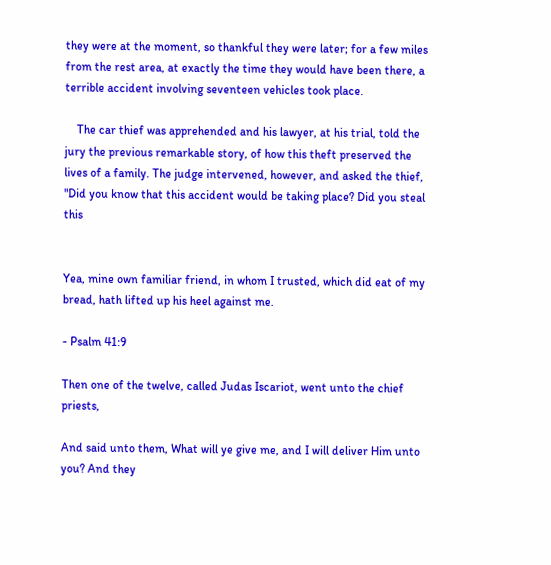they were at the moment, so thankful they were later; for a few miles from the rest area, at exactly the time they would have been there, a terrible accident involving seventeen vehicles took place.

    The car thief was apprehended and his lawyer, at his trial, told the jury the previous remarkable story, of how this theft preserved the lives of a family. The judge intervened, however, and asked the thief, "Did you know that this accident would be taking place? Did you steal this


Yea, mine own familiar friend, in whom I trusted, which did eat of my bread, hath lifted up his heel against me.

- Psalm 41:9

Then one of the twelve, called Judas Iscariot, went unto the chief priests,

And said unto them, What will ye give me, and I will deliver Him unto you? And they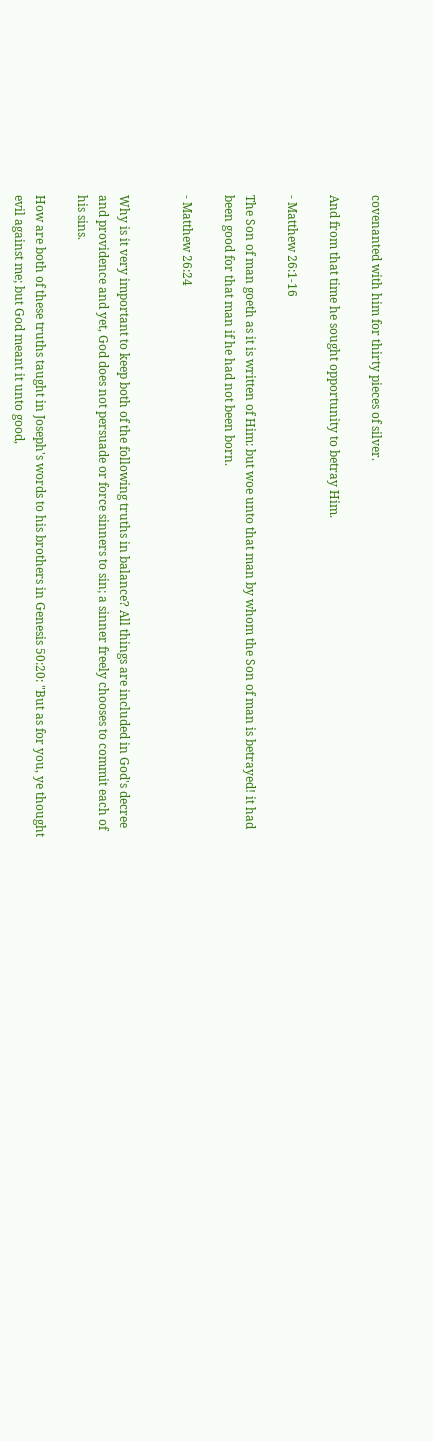covenanted with him for thirty pieces of silver.

And from that time he sought opportunity to betray Him.

- Matthew 26:1-16

The Son of man goeth as it is written of Him: but woe unto that man by whom the Son of man is betrayed! it had been good for that man if he had not been born.

- Matthew 26:24


Why is it very important to keep both of the following truths in balance? All things are included in God's decree and providence and yet, God does not persuade or force sinners to sin; a sinner freely chooses to commit each of his sins.

How are both of these truths taught in Joseph's words to his brothers in Genesis 50:20: "But as for you, ye thought evil against me; but God meant it unto good,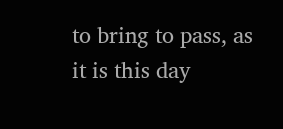to bring to pass, as it is this day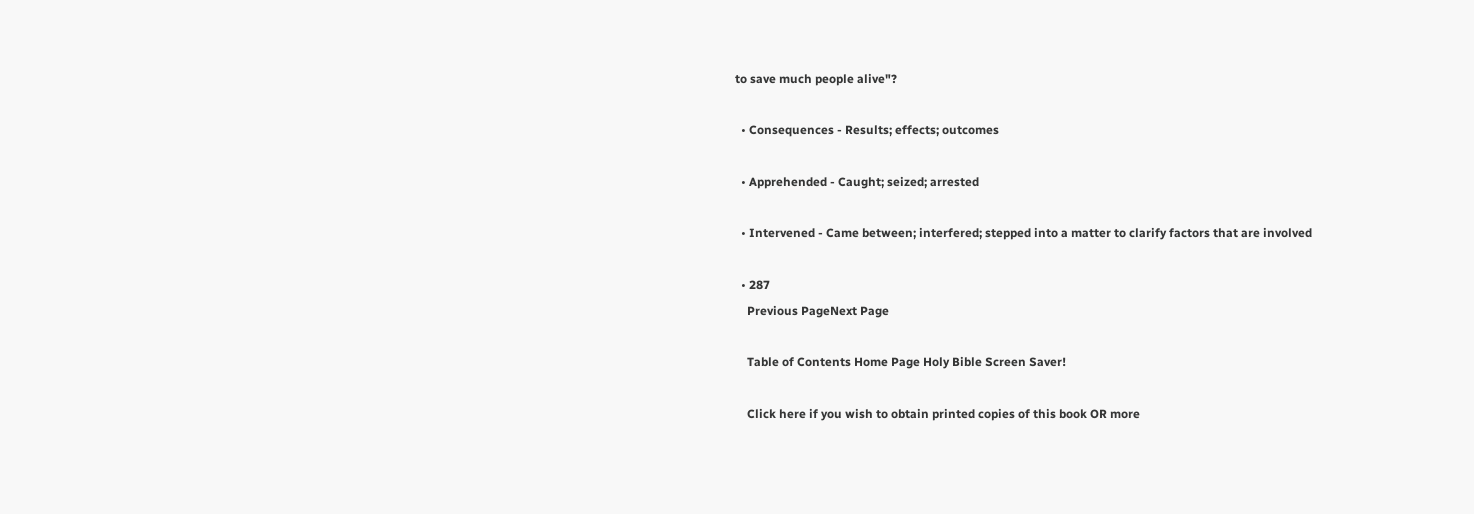to save much people alive"?

  • Consequences - Results; effects; outcomes

  • Apprehended - Caught; seized; arrested

  • Intervened - Came between; interfered; stepped into a matter to clarify factors that are involved

  • 287
    Previous PageNext Page

    Table of Contents Home Page Holy Bible Screen Saver!

    Click here if you wish to obtain printed copies of this book OR more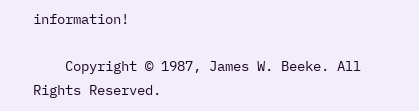information!

    Copyright © 1987, James W. Beeke. All Rights Reserved.